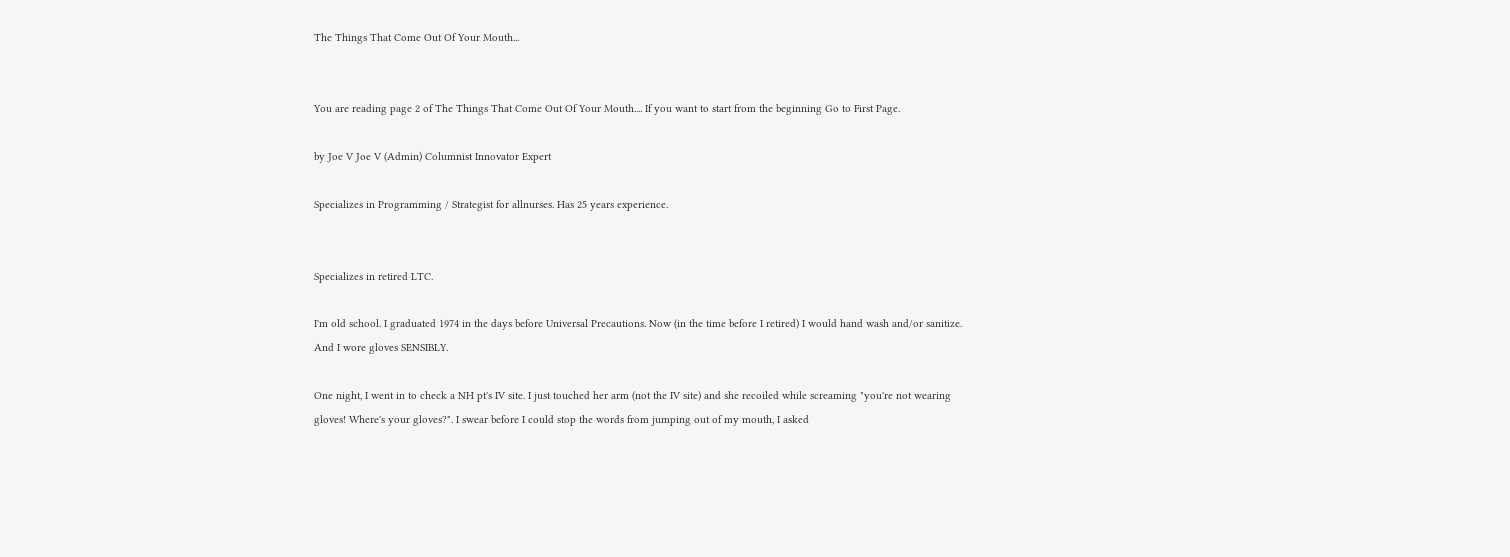The Things That Come Out Of Your Mouth...


You are reading page 2 of The Things That Come Out Of Your Mouth.... If you want to start from the beginning Go to First Page.

by Joe V Joe V (Admin) Columnist Innovator Expert

Specializes in Programming / Strategist for allnurses. Has 25 years experience.


Specializes in retired LTC.

I'm old school. I graduated 1974 in the days before Universal Precautions. Now (in the time before I retired) I would hand wash and/or sanitize. And I wore gloves SENSIBLY.

One night, I went in to check a NH pt's IV site. I just touched her arm (not the IV site) and she recoiled while screaming "you're not wearing gloves! Where's your gloves?". I swear before I could stop the words from jumping out of my mouth, I asked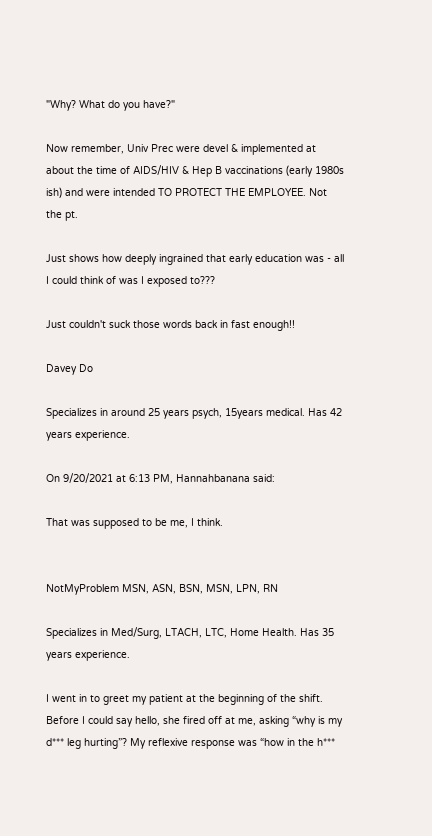"Why? What do you have?"

Now remember, Univ Prec were devel & implemented at about the time of AIDS/HIV & Hep B vaccinations (early 1980s ish) and were intended TO PROTECT THE EMPLOYEE. Not the pt.

Just shows how deeply ingrained that early education was - all I could think of was I exposed to???

Just couldn't suck those words back in fast enough!!

Davey Do

Specializes in around 25 years psych, 15years medical. Has 42 years experience.

On 9/20/2021 at 6:13 PM, Hannahbanana said:

That was supposed to be me, I think.


NotMyProblem MSN, ASN, BSN, MSN, LPN, RN

Specializes in Med/Surg, LTACH, LTC, Home Health. Has 35 years experience.

I went in to greet my patient at the beginning of the shift. Before I could say hello, she fired off at me, asking “why is my d*** leg hurting”? My reflexive response was “how in the h***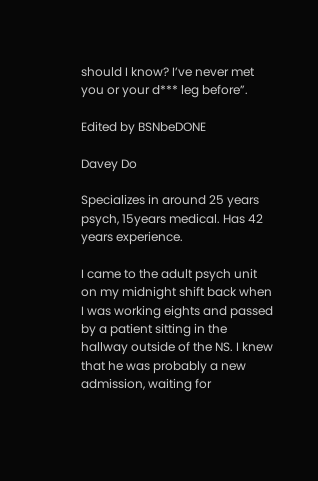should I know? I’ve never met you or your d*** leg before”.

Edited by BSNbeDONE

Davey Do

Specializes in around 25 years psych, 15years medical. Has 42 years experience.

I came to the adult psych unit on my midnight shift back when I was working eights and passed by a patient sitting in the hallway outside of the NS. I knew that he was probably a new admission, waiting for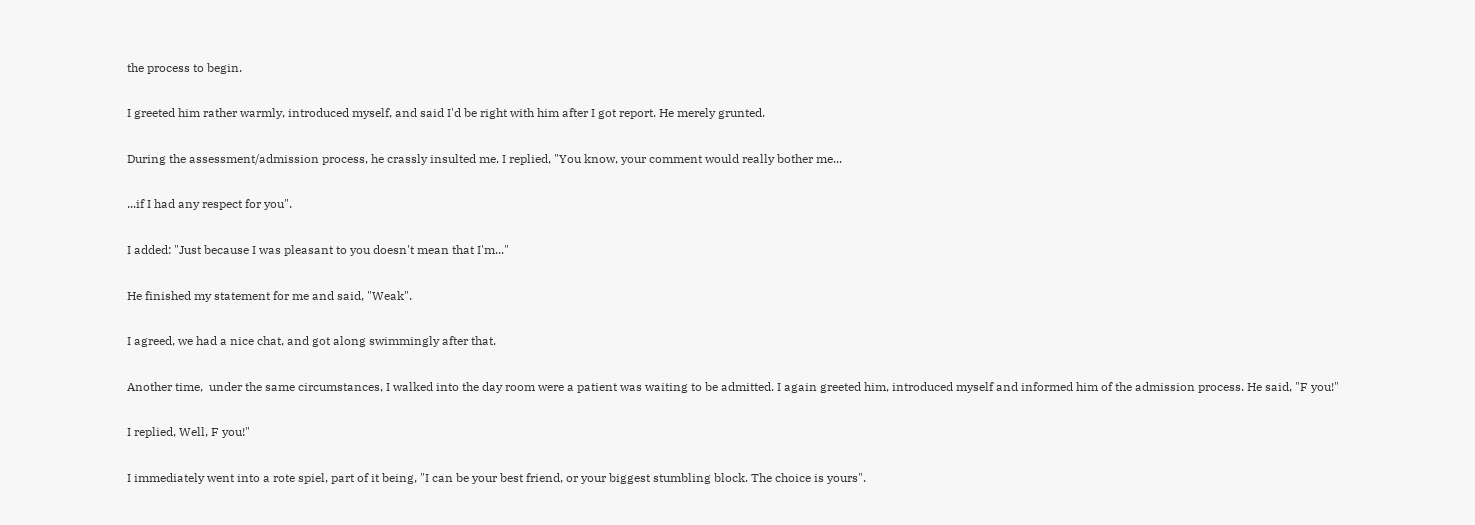the process to begin.

I greeted him rather warmly, introduced myself, and said I'd be right with him after I got report. He merely grunted.

During the assessment/admission process, he crassly insulted me. I replied, "You know, your comment would really bother me...

...if I had any respect for you".

I added: "Just because I was pleasant to you doesn't mean that I'm..."

He finished my statement for me and said, "Weak".

I agreed, we had a nice chat, and got along swimmingly after that.

Another time,  under the same circumstances, I walked into the day room were a patient was waiting to be admitted. I again greeted him, introduced myself and informed him of the admission process. He said, "F you!"

I replied, Well, F you!"

I immediately went into a rote spiel, part of it being, "I can be your best friend, or your biggest stumbling block. The choice is yours".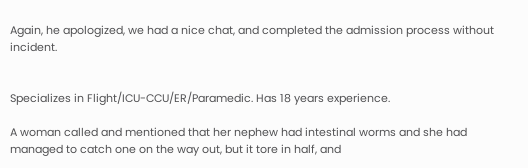Again, he apologized, we had a nice chat, and completed the admission process without incident.


Specializes in Flight/ICU-CCU/ER/Paramedic. Has 18 years experience.

A woman called and mentioned that her nephew had intestinal worms and she had managed to catch one on the way out, but it tore in half, and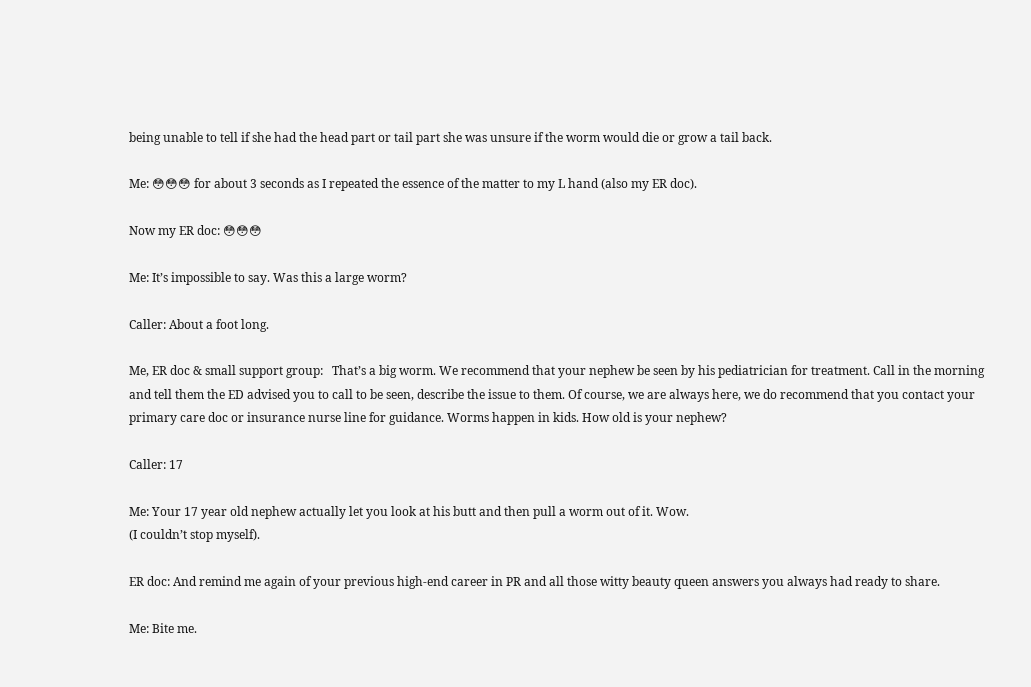being unable to tell if she had the head part or tail part she was unsure if the worm would die or grow a tail back.

Me: 😳😳😳 for about 3 seconds as I repeated the essence of the matter to my L hand (also my ER doc).

Now my ER doc: 😳😳😳

Me: It’s impossible to say. Was this a large worm?

Caller: About a foot long.

Me, ER doc & small support group:   That’s a big worm. We recommend that your nephew be seen by his pediatrician for treatment. Call in the morning and tell them the ED advised you to call to be seen, describe the issue to them. Of course, we are always here, we do recommend that you contact your primary care doc or insurance nurse line for guidance. Worms happen in kids. How old is your nephew?

Caller: 17

Me: Your 17 year old nephew actually let you look at his butt and then pull a worm out of it. Wow.
(I couldn’t stop myself).

ER doc: And remind me again of your previous high-end career in PR and all those witty beauty queen answers you always had ready to share.

Me: Bite me.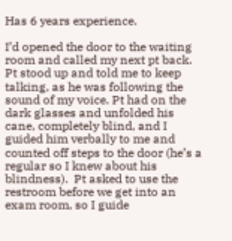Has 6 years experience.

I’d opened the door to the waiting room and called my next pt back. Pt stood up and told me to keep talking, as he was following the sound of my voice. Pt had on the dark glasses and unfolded his cane, completely blind, and I guided him verbally to me and counted off steps to the door (he’s a regular so I knew about his blindness).  Pt asked to use the restroom before we get into an exam room, so I guide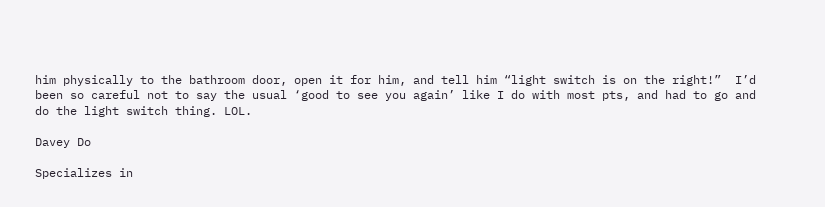him physically to the bathroom door, open it for him, and tell him “light switch is on the right!”  I’d been so careful not to say the usual ‘good to see you again’ like I do with most pts, and had to go and do the light switch thing. LOL.

Davey Do

Specializes in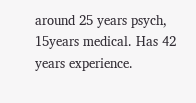around 25 years psych, 15years medical. Has 42 years experience.